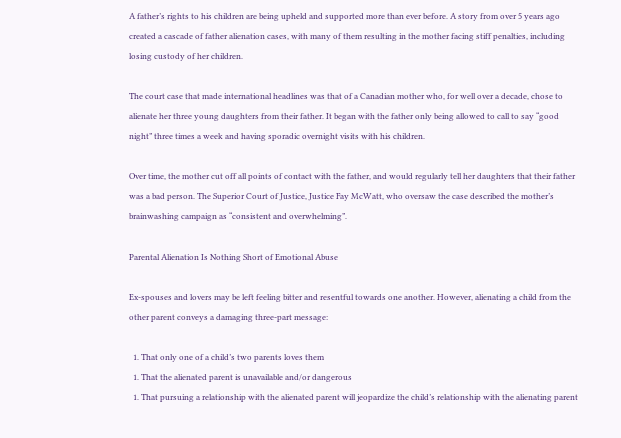A father’s rights to his children are being upheld and supported more than ever before. A story from over 5 years ago created a cascade of father alienation cases, with many of them resulting in the mother facing stiff penalties, including losing custody of her children.

The court case that made international headlines was that of a Canadian mother who, for well over a decade, chose to alienate her three young daughters from their father. It began with the father only being allowed to call to say “good night” three times a week and having sporadic overnight visits with his children.

Over time, the mother cut off all points of contact with the father, and would regularly tell her daughters that their father was a bad person. The Superior Court of Justice, Justice Fay McWatt, who oversaw the case described the mother’s brainwashing campaign as “consistent and overwhelming”.

Parental Alienation Is Nothing Short of Emotional Abuse

Ex-spouses and lovers may be left feeling bitter and resentful towards one another. However, alienating a child from the other parent conveys a damaging three-part message:

  1. That only one of a child’s two parents loves them
  1. That the alienated parent is unavailable and/or dangerous
  1. That pursuing a relationship with the alienated parent will jeopardize the child’s relationship with the alienating parent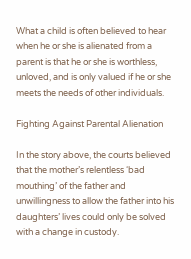What a child is often believed to hear when he or she is alienated from a parent is that he or she is worthless, unloved, and is only valued if he or she meets the needs of other individuals.

Fighting Against Parental Alienation

In the story above, the courts believed that the mother’s relentless ‘bad mouthing’ of the father and unwillingness to allow the father into his daughters’ lives could only be solved with a change in custody.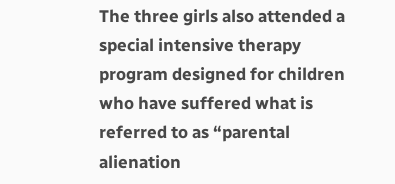The three girls also attended a special intensive therapy program designed for children who have suffered what is referred to as “parental alienation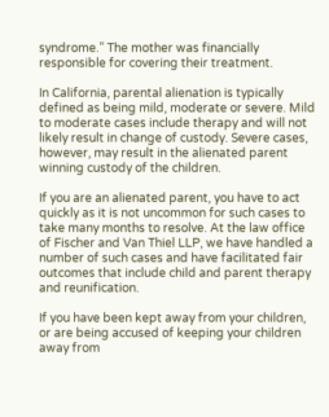syndrome.” The mother was financially responsible for covering their treatment.

In California, parental alienation is typically defined as being mild, moderate or severe. Mild to moderate cases include therapy and will not likely result in change of custody. Severe cases, however, may result in the alienated parent winning custody of the children.

If you are an alienated parent, you have to act quickly as it is not uncommon for such cases to take many months to resolve. At the law office of Fischer and Van Thiel LLP, we have handled a number of such cases and have facilitated fair outcomes that include child and parent therapy and reunification.

If you have been kept away from your children, or are being accused of keeping your children away from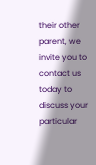their other parent, we invite you to contact us today to discuss your particular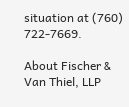situation at (760) 722-7669.

About Fischer & Van Thiel, LLP